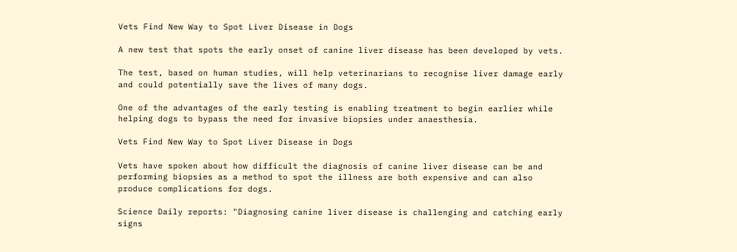Vets Find New Way to Spot Liver Disease in Dogs

A new test that spots the early onset of canine liver disease has been developed by vets.

The test, based on human studies, will help veterinarians to recognise liver damage early and could potentially save the lives of many dogs.

One of the advantages of the early testing is enabling treatment to begin earlier while helping dogs to bypass the need for invasive biopsies under anaesthesia.

Vets Find New Way to Spot Liver Disease in Dogs

Vets have spoken about how difficult the diagnosis of canine liver disease can be and performing biopsies as a method to spot the illness are both expensive and can also produce complications for dogs.

Science Daily reports: "Diagnosing canine liver disease is challenging and catching early signs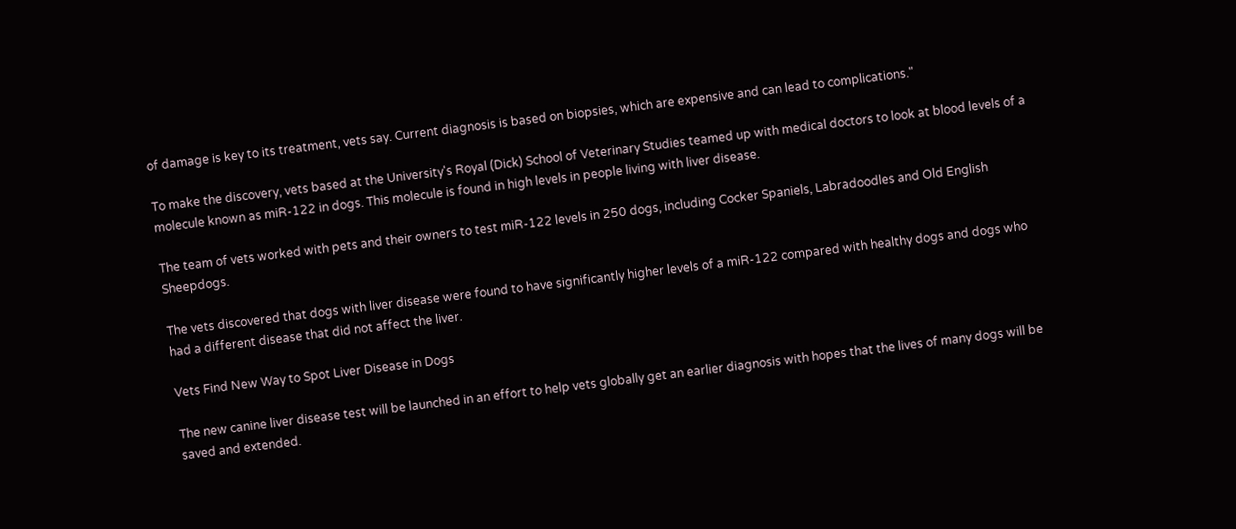of damage is key to its treatment, vets say. Current diagnosis is based on biopsies, which are expensive and can lead to complications."

To make the discovery, vets based at the University's Royal (Dick) School of Veterinary Studies teamed up with medical doctors to look at blood levels of a molecule known as miR-122 in dogs. This molecule is found in high levels in people living with liver disease.

The team of vets worked with pets and their owners to test miR-122 levels in 250 dogs, including Cocker Spaniels, Labradoodles and Old English Sheepdogs.

The vets discovered that dogs with liver disease were found to have significantly higher levels of a miR-122 compared with healthy dogs and dogs who had a different disease that did not affect the liver.

Vets Find New Way to Spot Liver Disease in Dogs

The new canine liver disease test will be launched in an effort to help vets globally get an earlier diagnosis with hopes that the lives of many dogs will be saved and extended.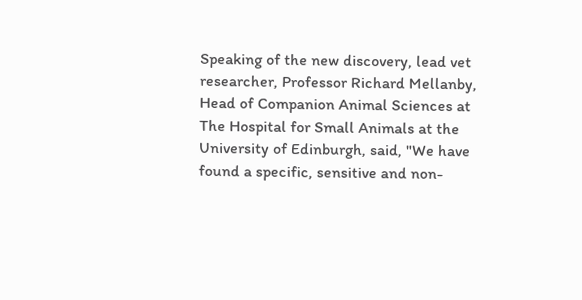Speaking of the new discovery, lead vet researcher, Professor Richard Mellanby, Head of Companion Animal Sciences at The Hospital for Small Animals at the University of Edinburgh, said, "We have found a specific, sensitive and non-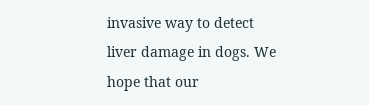invasive way to detect liver damage in dogs. We hope that our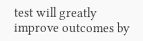test will greatly improve outcomes by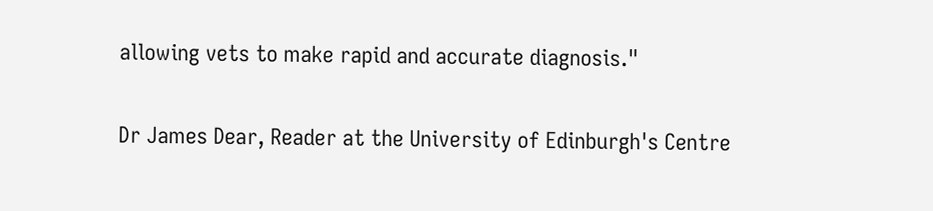allowing vets to make rapid and accurate diagnosis."

Dr James Dear, Reader at the University of Edinburgh's Centre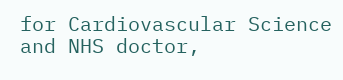for Cardiovascular Science and NHS doctor,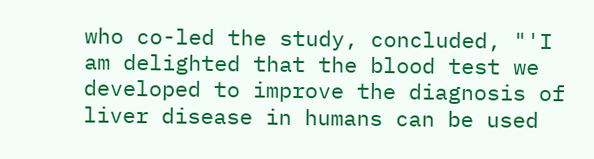who co-led the study, concluded, "'I am delighted that the blood test we developed to improve the diagnosis of liver disease in humans can be used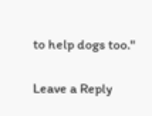to help dogs too."

Leave a Reply